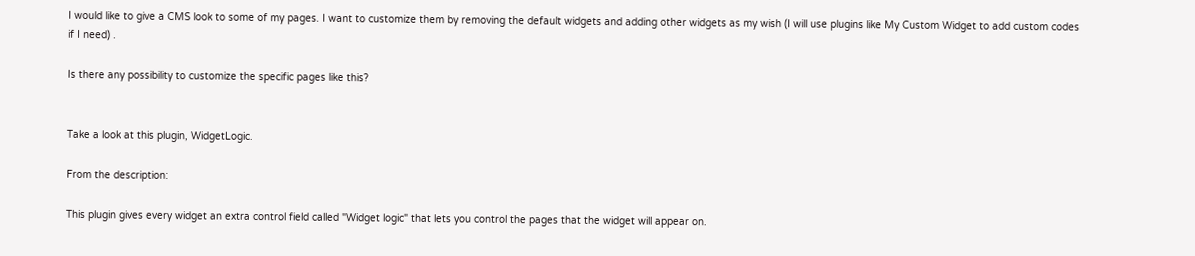I would like to give a CMS look to some of my pages. I want to customize them by removing the default widgets and adding other widgets as my wish (I will use plugins like My Custom Widget to add custom codes if I need) .

Is there any possibility to customize the specific pages like this?


Take a look at this plugin, WidgetLogic.

From the description:

This plugin gives every widget an extra control field called "Widget logic" that lets you control the pages that the widget will appear on.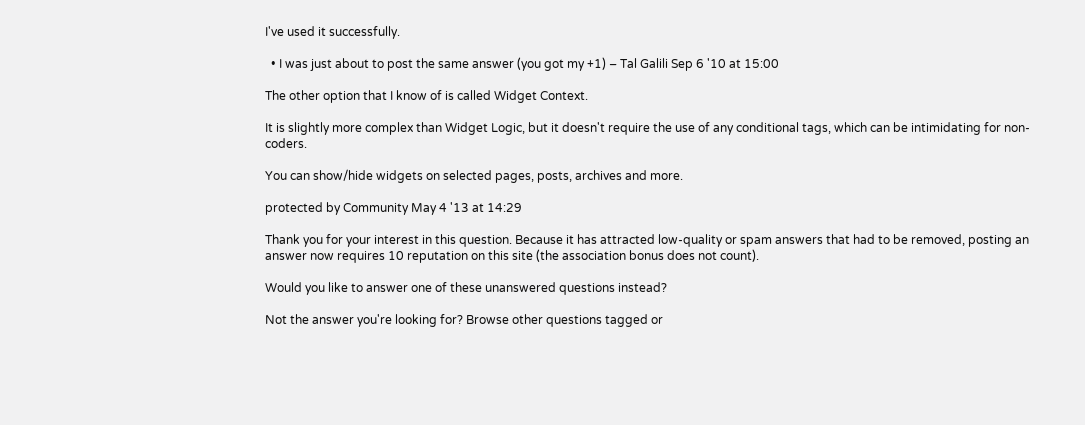I've used it successfully.

  • I was just about to post the same answer (you got my +1) – Tal Galili Sep 6 '10 at 15:00

The other option that I know of is called Widget Context.

It is slightly more complex than Widget Logic, but it doesn't require the use of any conditional tags, which can be intimidating for non-coders.

You can show/hide widgets on selected pages, posts, archives and more.

protected by Community May 4 '13 at 14:29

Thank you for your interest in this question. Because it has attracted low-quality or spam answers that had to be removed, posting an answer now requires 10 reputation on this site (the association bonus does not count).

Would you like to answer one of these unanswered questions instead?

Not the answer you're looking for? Browse other questions tagged or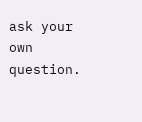ask your own question.